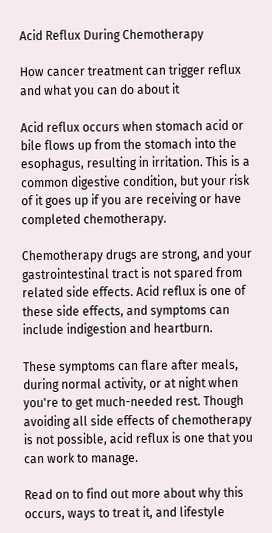Acid Reflux During Chemotherapy

How cancer treatment can trigger reflux and what you can do about it

Acid reflux occurs when stomach acid or bile flows up from the stomach into the esophagus, resulting in irritation. This is a common digestive condition, but your risk of it goes up if you are receiving or have completed chemotherapy.

Chemotherapy drugs are strong, and your gastrointestinal tract is not spared from related side effects. Acid reflux is one of these side effects, and symptoms can include indigestion and heartburn.

These symptoms can flare after meals, during normal activity, or at night when you're to get much-needed rest. Though avoiding all side effects of chemotherapy is not possible, acid reflux is one that you can work to manage.

Read on to find out more about why this occurs, ways to treat it, and lifestyle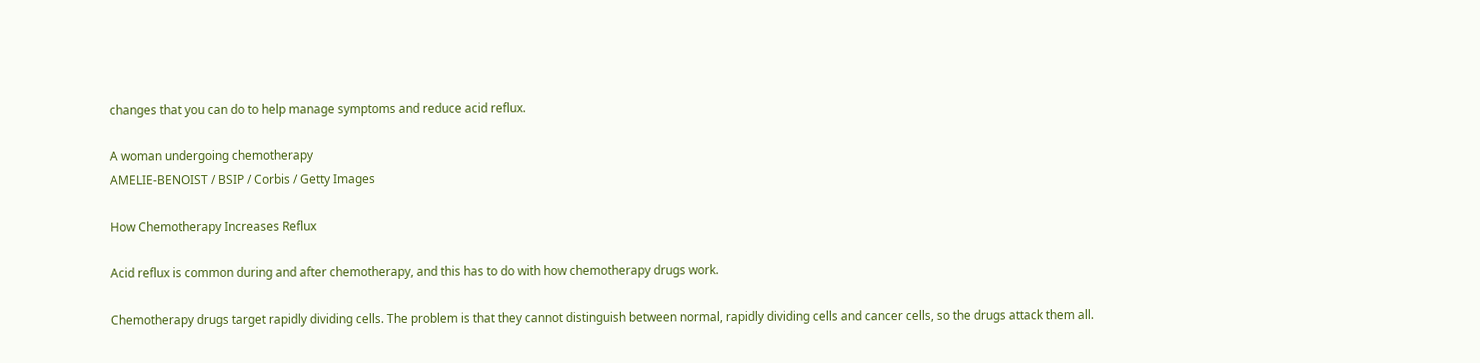changes that you can do to help manage symptoms and reduce acid reflux.

A woman undergoing chemotherapy
AMELIE-BENOIST / BSIP / Corbis / Getty Images

How Chemotherapy Increases Reflux

Acid reflux is common during and after chemotherapy, and this has to do with how chemotherapy drugs work.

Chemotherapy drugs target rapidly dividing cells. The problem is that they cannot distinguish between normal, rapidly dividing cells and cancer cells, so the drugs attack them all.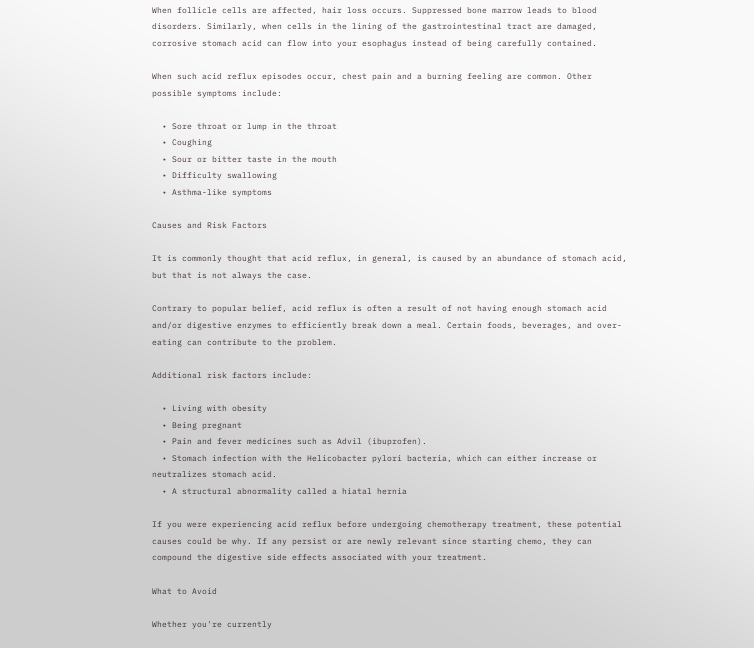When follicle cells are affected, hair loss occurs. Suppressed bone marrow leads to blood disorders. Similarly, when cells in the lining of the gastrointestinal tract are damaged, corrosive stomach acid can flow into your esophagus instead of being carefully contained.

When such acid reflux episodes occur, chest pain and a burning feeling are common. Other possible symptoms include:

  • Sore throat or lump in the throat
  • Coughing
  • Sour or bitter taste in the mouth
  • Difficulty swallowing
  • Asthma-like symptoms

Causes and Risk Factors

It is commonly thought that acid reflux, in general, is caused by an abundance of stomach acid, but that is not always the case.

Contrary to popular belief, acid reflux is often a result of not having enough stomach acid and/or digestive enzymes to efficiently break down a meal. Certain foods, beverages, and over-eating can contribute to the problem.

Additional risk factors include:

  • Living with obesity
  • Being pregnant
  • Pain and fever medicines such as Advil (ibuprofen).
  • Stomach infection with the Helicobacter pylori bacteria, which can either increase or neutralizes stomach acid.
  • A structural abnormality called a hiatal hernia

If you were experiencing acid reflux before undergoing chemotherapy treatment, these potential causes could be why. If any persist or are newly relevant since starting chemo, they can compound the digestive side effects associated with your treatment.

What to Avoid

Whether you're currently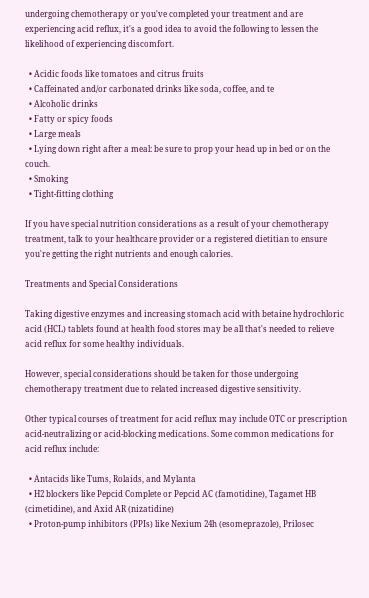undergoing chemotherapy or you've completed your treatment and are experiencing acid reflux, it's a good idea to avoid the following to lessen the likelihood of experiencing discomfort.

  • Acidic foods like tomatoes and citrus fruits
  • Caffeinated and/or carbonated drinks like soda, coffee, and te
  • Alcoholic drinks
  • Fatty or spicy foods
  • Large meals
  • Lying down right after a meal: be sure to prop your head up in bed or on the couch.
  • Smoking
  • Tight-fitting clothing

If you have special nutrition considerations as a result of your chemotherapy treatment, talk to your healthcare provider or a registered dietitian to ensure you're getting the right nutrients and enough calories.

Treatments and Special Considerations

Taking digestive enzymes and increasing stomach acid with betaine hydrochloric acid (HCL) tablets found at health food stores may be all that's needed to relieve acid reflux for some healthy individuals.

However, special considerations should be taken for those undergoing chemotherapy treatment due to related increased digestive sensitivity.

Other typical courses of treatment for acid reflux may include OTC or prescription acid-neutralizing or acid-blocking medications. Some common medications for acid reflux include:

  • Antacids like Tums, Rolaids, and Mylanta
  • H2 blockers like Pepcid Complete or Pepcid AC (famotidine), Tagamet HB (cimetidine), and Axid AR (nizatidine)
  • Proton-pump inhibitors (PPIs) like Nexium 24h (esomeprazole), Prilosec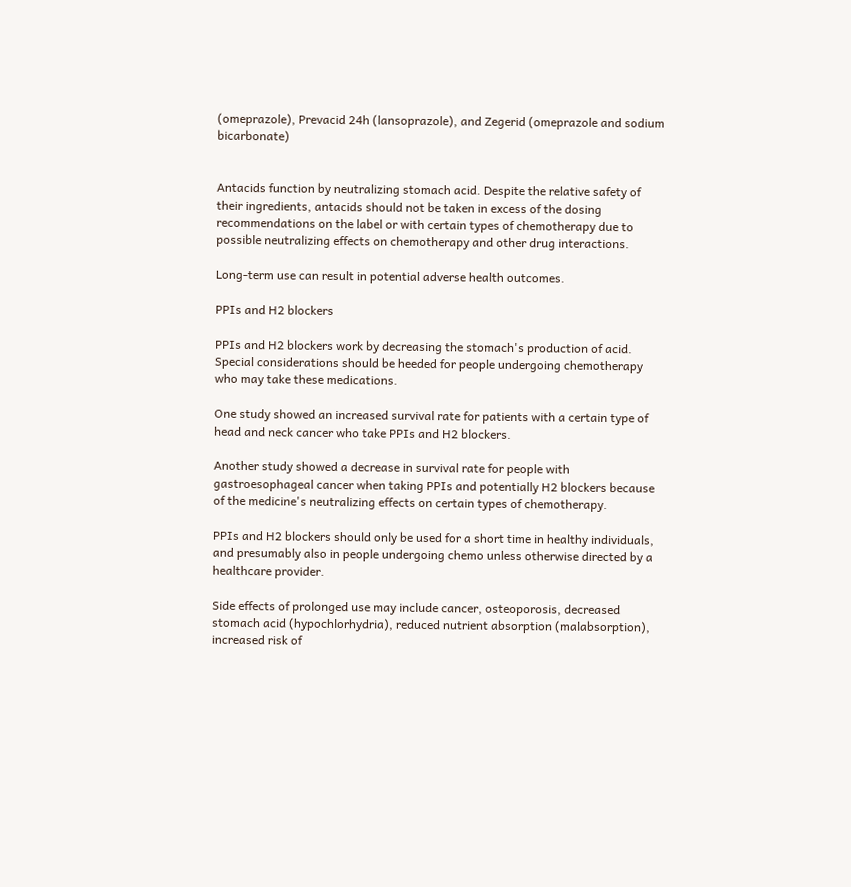(omeprazole), Prevacid 24h (lansoprazole), and Zegerid (omeprazole and sodium bicarbonate)


Antacids function by neutralizing stomach acid. Despite the relative safety of their ingredients, antacids should not be taken in excess of the dosing recommendations on the label or with certain types of chemotherapy due to possible neutralizing effects on chemotherapy and other drug interactions.

Long-term use can result in potential adverse health outcomes.

PPIs and H2 blockers

PPIs and H2 blockers work by decreasing the stomach's production of acid. Special considerations should be heeded for people undergoing chemotherapy who may take these medications.

One study showed an increased survival rate for patients with a certain type of head and neck cancer who take PPIs and H2 blockers.

Another study showed a decrease in survival rate for people with gastroesophageal cancer when taking PPIs and potentially H2 blockers because of the medicine's neutralizing effects on certain types of chemotherapy.

PPIs and H2 blockers should only be used for a short time in healthy individuals, and presumably also in people undergoing chemo unless otherwise directed by a healthcare provider.

Side effects of prolonged use may include cancer, osteoporosis, decreased stomach acid (hypochlorhydria), reduced nutrient absorption (malabsorption), increased risk of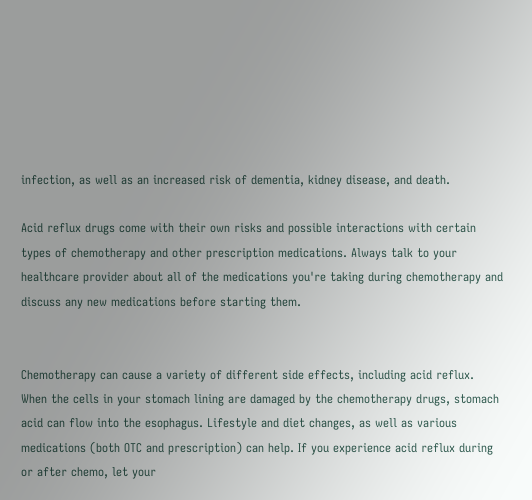infection, as well as an increased risk of dementia, kidney disease, and death.

Acid reflux drugs come with their own risks and possible interactions with certain types of chemotherapy and other prescription medications. Always talk to your healthcare provider about all of the medications you're taking during chemotherapy and discuss any new medications before starting them.


Chemotherapy can cause a variety of different side effects, including acid reflux. When the cells in your stomach lining are damaged by the chemotherapy drugs, stomach acid can flow into the esophagus. Lifestyle and diet changes, as well as various medications (both OTC and prescription) can help. If you experience acid reflux during or after chemo, let your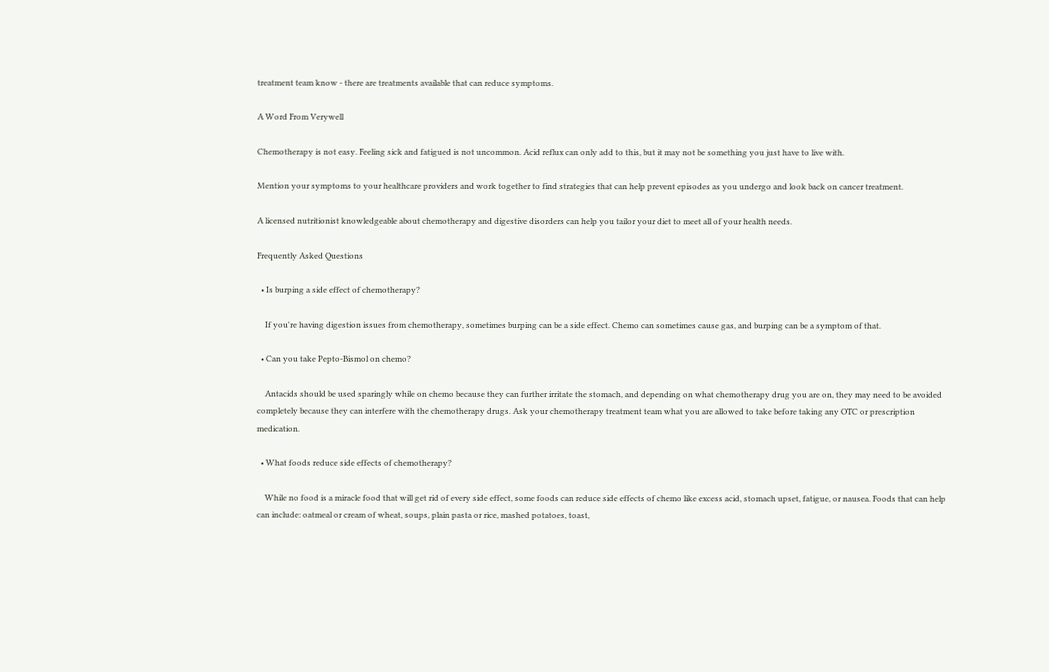treatment team know - there are treatments available that can reduce symptoms.

A Word From Verywell

Chemotherapy is not easy. Feeling sick and fatigued is not uncommon. Acid reflux can only add to this, but it may not be something you just have to live with.

Mention your symptoms to your healthcare providers and work together to find strategies that can help prevent episodes as you undergo and look back on cancer treatment.

A licensed nutritionist knowledgeable about chemotherapy and digestive disorders can help you tailor your diet to meet all of your health needs.

Frequently Asked Questions

  • Is burping a side effect of chemotherapy?

    If you're having digestion issues from chemotherapy, sometimes burping can be a side effect. Chemo can sometimes cause gas, and burping can be a symptom of that.

  • Can you take Pepto-Bismol on chemo?

    Antacids should be used sparingly while on chemo because they can further irritate the stomach, and depending on what chemotherapy drug you are on, they may need to be avoided completely because they can interfere with the chemotherapy drugs. Ask your chemotherapy treatment team what you are allowed to take before taking any OTC or prescription medication.

  • What foods reduce side effects of chemotherapy?

    While no food is a miracle food that will get rid of every side effect, some foods can reduce side effects of chemo like excess acid, stomach upset, fatigue, or nausea. Foods that can help can include: oatmeal or cream of wheat, soups, plain pasta or rice, mashed potatoes, toast,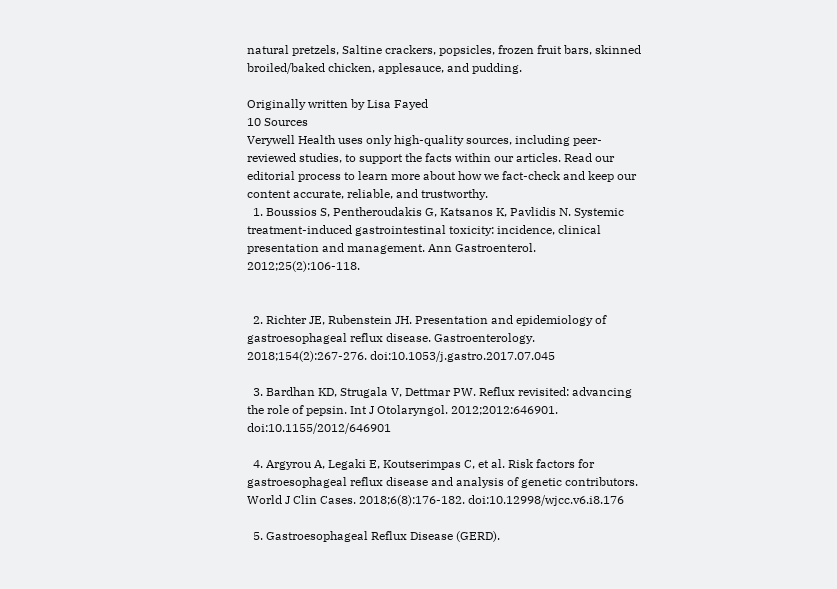natural pretzels, Saltine crackers, popsicles, frozen fruit bars, skinned broiled/baked chicken, applesauce, and pudding.

Originally written by Lisa Fayed
10 Sources
Verywell Health uses only high-quality sources, including peer-reviewed studies, to support the facts within our articles. Read our editorial process to learn more about how we fact-check and keep our content accurate, reliable, and trustworthy.
  1. Boussios S, Pentheroudakis G, Katsanos K, Pavlidis N. Systemic treatment-induced gastrointestinal toxicity: incidence, clinical presentation and management. Ann Gastroenterol. 2012;25(2):106-118.


  2. Richter JE, Rubenstein JH. Presentation and epidemiology of gastroesophageal reflux disease. Gastroenterology. 2018;154(2):267-276. doi:10.1053/j.gastro.2017.07.045

  3. Bardhan KD, Strugala V, Dettmar PW. Reflux revisited: advancing the role of pepsin. Int J Otolaryngol. 2012;2012:646901.  doi:10.1155/2012/646901

  4. Argyrou A, Legaki E, Koutserimpas C, et al. Risk factors for gastroesophageal reflux disease and analysis of genetic contributors. World J Clin Cases. 2018;6(8):176-182. doi:10.12998/wjcc.v6.i8.176

  5. Gastroesophageal Reflux Disease (GERD).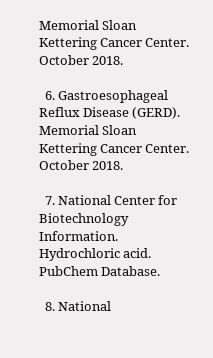Memorial Sloan Kettering Cancer Center. October 2018.

  6. Gastroesophageal Reflux Disease (GERD). Memorial Sloan Kettering Cancer Center. October 2018.

  7. National Center for Biotechnology Information. Hydrochloric acid. PubChem Database.

  8. National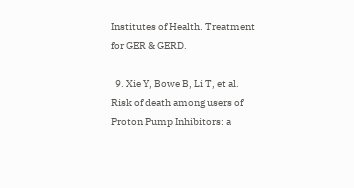Institutes of Health. Treatment for GER & GERD.

  9. Xie Y, Bowe B, Li T, et al. Risk of death among users of Proton Pump Inhibitors: a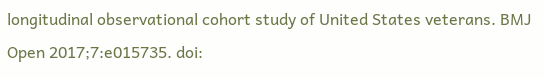longitudinal observational cohort study of United States veterans. BMJ Open 2017;7:e015735. doi: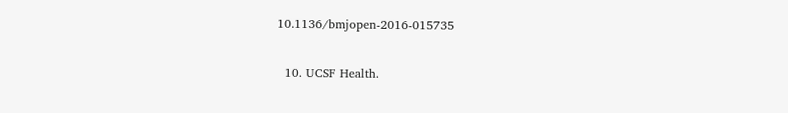10.1136/bmjopen-2016-015735

  10. UCSF Health.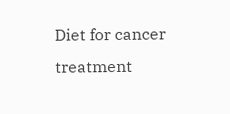Diet for cancer treatment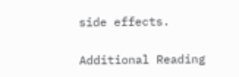side effects.

Additional Reading